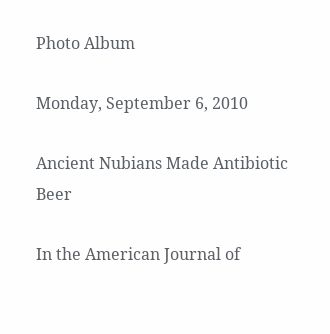Photo Album

Monday, September 6, 2010

Ancient Nubians Made Antibiotic Beer

In the American Journal of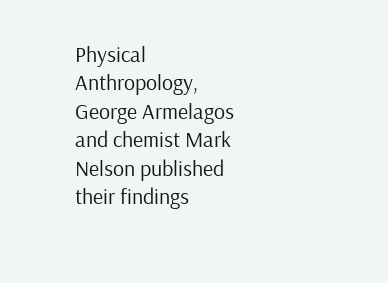Physical Anthropology, George Armelagos and chemist Mark Nelson published their findings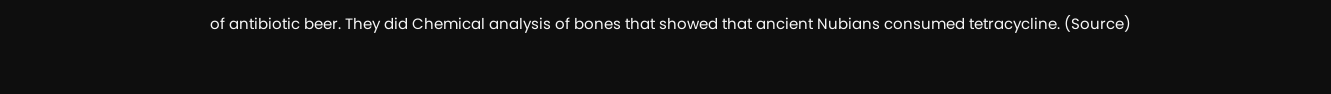of antibiotic beer. They did Chemical analysis of bones that showed that ancient Nubians consumed tetracycline. (Source)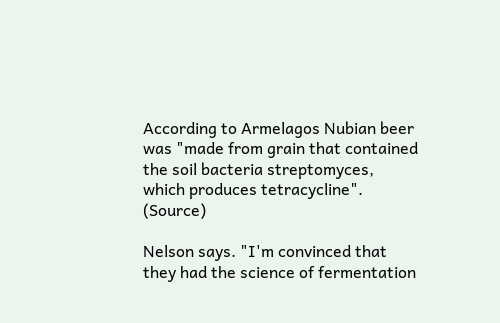According to Armelagos Nubian beer was "made from grain that contained the soil bacteria streptomyces, which produces tetracycline". (Source)

Nelson says. "I'm convinced that they had the science of fermentation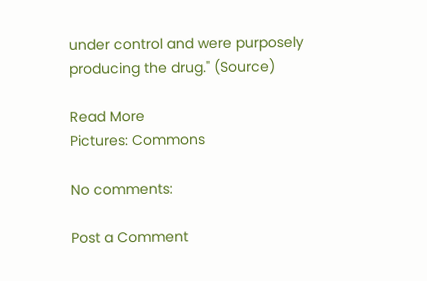under control and were purposely producing the drug." (Source)

Read More
Pictures: Commons

No comments:

Post a Comment